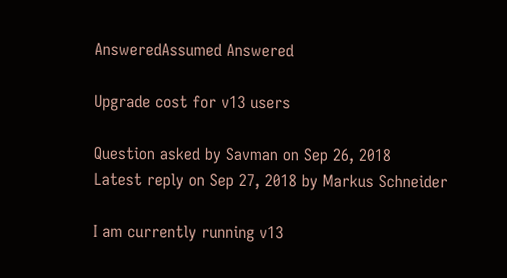AnsweredAssumed Answered

Upgrade cost for v13 users

Question asked by Savman on Sep 26, 2018
Latest reply on Sep 27, 2018 by Markus Schneider

I am currently running v13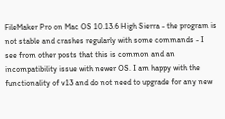FileMaker Pro on Mac OS 10.13.6 High Sierra - the program is not stable and crashes regularly with some commands - I see from other posts that this is common and an incompatibility issue with newer OS. I am happy with the functionality of v13 and do not need to upgrade for any new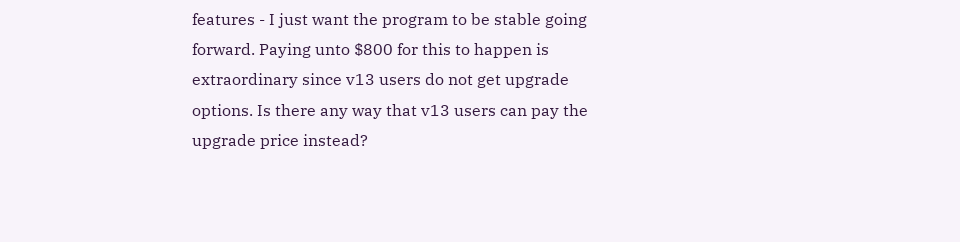features - I just want the program to be stable going forward. Paying unto $800 for this to happen is extraordinary since v13 users do not get upgrade options. Is there any way that v13 users can pay the upgrade price instead?